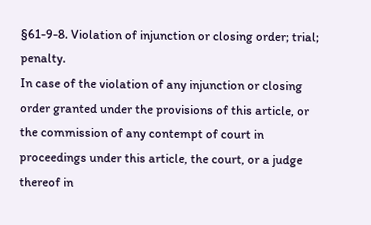§61-9-8. Violation of injunction or closing order; trial; penalty.
In case of the violation of any injunction or closing order granted under the provisions of this article, or the commission of any contempt of court in proceedings under this article, the court, or a judge thereof in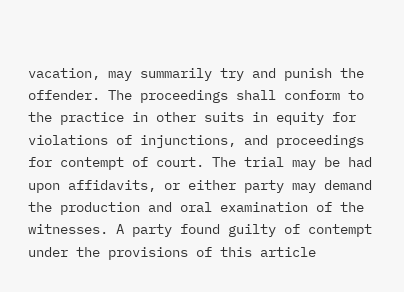vacation, may summarily try and punish the offender. The proceedings shall conform to the practice in other suits in equity for violations of injunctions, and proceedings for contempt of court. The trial may be had upon affidavits, or either party may demand the production and oral examination of the witnesses. A party found guilty of contempt under the provisions of this article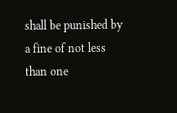shall be punished by a fine of not less than one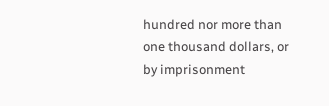hundred nor more than one thousand dollars, or by imprisonment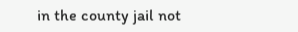in the county jail not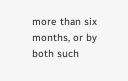more than six months, or by both such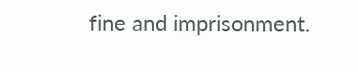fine and imprisonment.